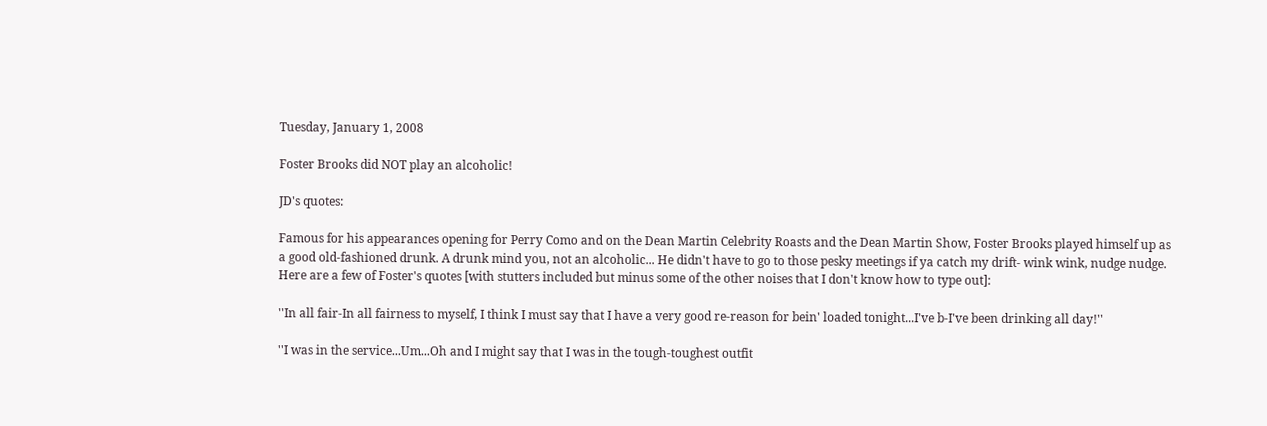Tuesday, January 1, 2008

Foster Brooks did NOT play an alcoholic!

JD's quotes:

Famous for his appearances opening for Perry Como and on the Dean Martin Celebrity Roasts and the Dean Martin Show, Foster Brooks played himself up as a good old-fashioned drunk. A drunk mind you, not an alcoholic... He didn't have to go to those pesky meetings if ya catch my drift- wink wink, nudge nudge. Here are a few of Foster's quotes [with stutters included but minus some of the other noises that I don't know how to type out]:

''In all fair-In all fairness to myself, I think I must say that I have a very good re-reason for bein' loaded tonight...I've b-I've been drinking all day!''

''I was in the service...Um...Oh and I might say that I was in the tough-toughest outfit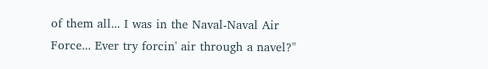of them all... I was in the Naval-Naval Air Force... Ever try forcin' air through a navel?''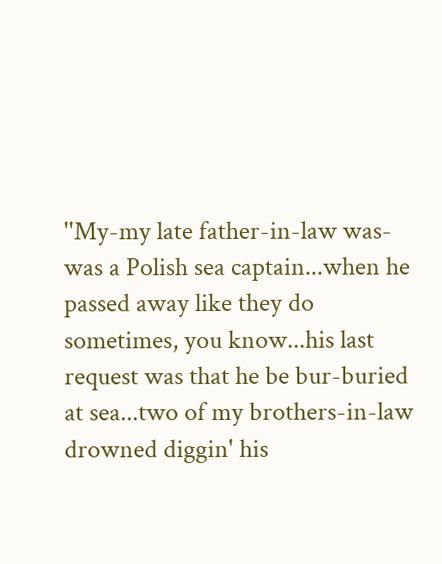''My-my late father-in-law was-was a Polish sea captain...when he passed away like they do sometimes, you know...his last request was that he be bur-buried at sea...two of my brothers-in-law drowned diggin' his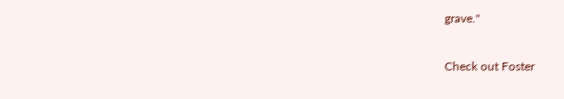grave.''

Check out Foster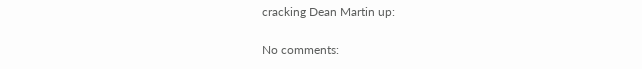cracking Dean Martin up:

No comments: